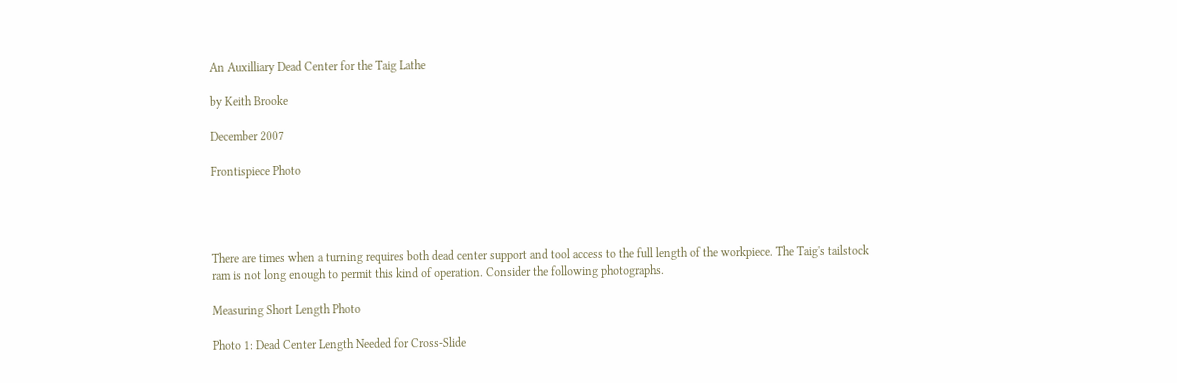An Auxilliary Dead Center for the Taig Lathe

by Keith Brooke

December 2007

Frontispiece Photo




There are times when a turning requires both dead center support and tool access to the full length of the workpiece. The Taig's tailstock ram is not long enough to permit this kind of operation. Consider the following photographs.

Measuring Short Length Photo

Photo 1: Dead Center Length Needed for Cross-Slide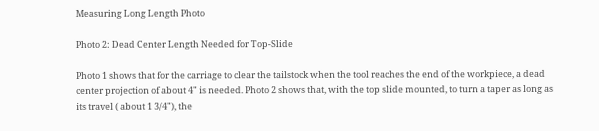Measuring Long Length Photo

Photo 2: Dead Center Length Needed for Top-Slide

Photo 1 shows that for the carriage to clear the tailstock when the tool reaches the end of the workpiece, a dead center projection of about 4" is needed. Photo 2 shows that, with the top slide mounted, to turn a taper as long as its travel ( about 1 3/4"), the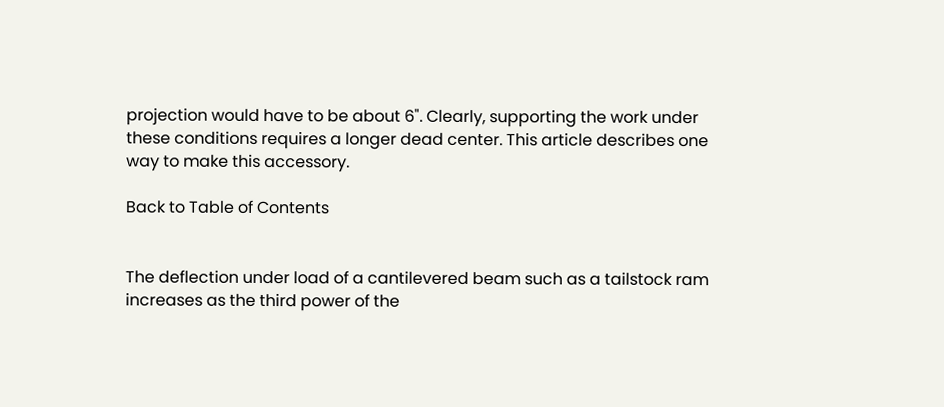projection would have to be about 6". Clearly, supporting the work under these conditions requires a longer dead center. This article describes one way to make this accessory.

Back to Table of Contents


The deflection under load of a cantilevered beam such as a tailstock ram increases as the third power of the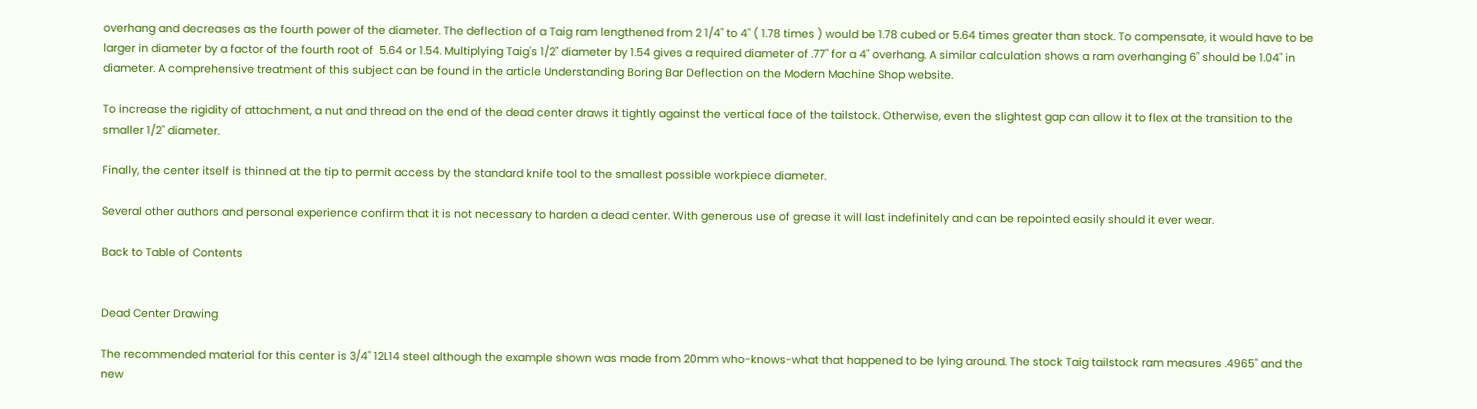overhang and decreases as the fourth power of the diameter. The deflection of a Taig ram lengthened from 2 1/4" to 4" ( 1.78 times ) would be 1.78 cubed or 5.64 times greater than stock. To compensate, it would have to be larger in diameter by a factor of the fourth root of  5.64 or 1.54. Multiplying Taig's 1/2" diameter by 1.54 gives a required diameter of .77" for a 4" overhang. A similar calculation shows a ram overhanging 6" should be 1.04" in diameter. A comprehensive treatment of this subject can be found in the article Understanding Boring Bar Deflection on the Modern Machine Shop website.

To increase the rigidity of attachment, a nut and thread on the end of the dead center draws it tightly against the vertical face of the tailstock. Otherwise, even the slightest gap can allow it to flex at the transition to the smaller 1/2" diameter.

Finally, the center itself is thinned at the tip to permit access by the standard knife tool to the smallest possible workpiece diameter.

Several other authors and personal experience confirm that it is not necessary to harden a dead center. With generous use of grease it will last indefinitely and can be repointed easily should it ever wear.

Back to Table of Contents


Dead Center Drawing

The recommended material for this center is 3/4" 12L14 steel although the example shown was made from 20mm who-knows-what that happened to be lying around. The stock Taig tailstock ram measures .4965" and the new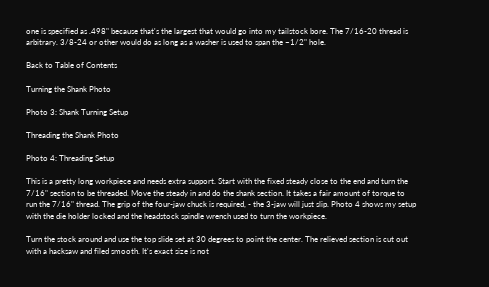one is specified as .498" because that's the largest that would go into my tailstock bore. The 7/16-20 thread is arbitrary. 3/8-24 or other would do as long as a washer is used to span the ~1/2" hole.

Back to Table of Contents

Turning the Shank Photo

Photo 3: Shank Turning Setup

Threading the Shank Photo

Photo 4: Threading Setup

This is a pretty long workpiece and needs extra support. Start with the fixed steady close to the end and turn the 7/16" section to be threaded. Move the steady in and do the shank section. It takes a fair amount of torque to run the 7/16" thread. The grip of the four-jaw chuck is required, - the 3-jaw will just slip. Photo 4 shows my setup with the die holder locked and the headstock spindle wrench used to turn the workpiece.

Turn the stock around and use the top slide set at 30 degrees to point the center. The relieved section is cut out with a hacksaw and filed smooth. It's exact size is not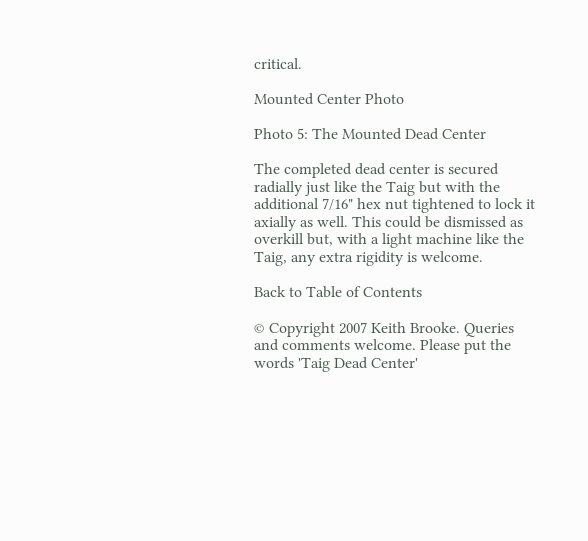critical.

Mounted Center Photo

Photo 5: The Mounted Dead Center

The completed dead center is secured radially just like the Taig but with the additional 7/16" hex nut tightened to lock it axially as well. This could be dismissed as overkill but, with a light machine like the Taig, any extra rigidity is welcome.

Back to Table of Contents

© Copyright 2007 Keith Brooke. Queries and comments welcome. Please put the words 'Taig Dead Center'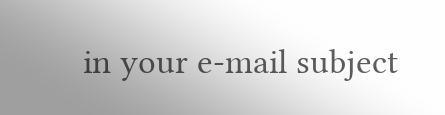in your e-mail subject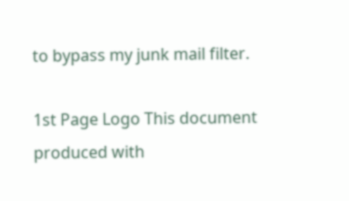to bypass my junk mail filter.

1st Page Logo This document produced with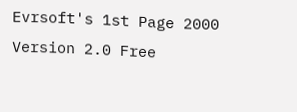Evrsoft's 1st Page 2000 Version 2.0 Free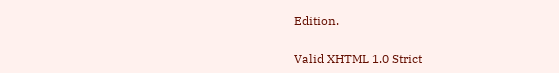Edition.

Valid XHTML 1.0 Strict